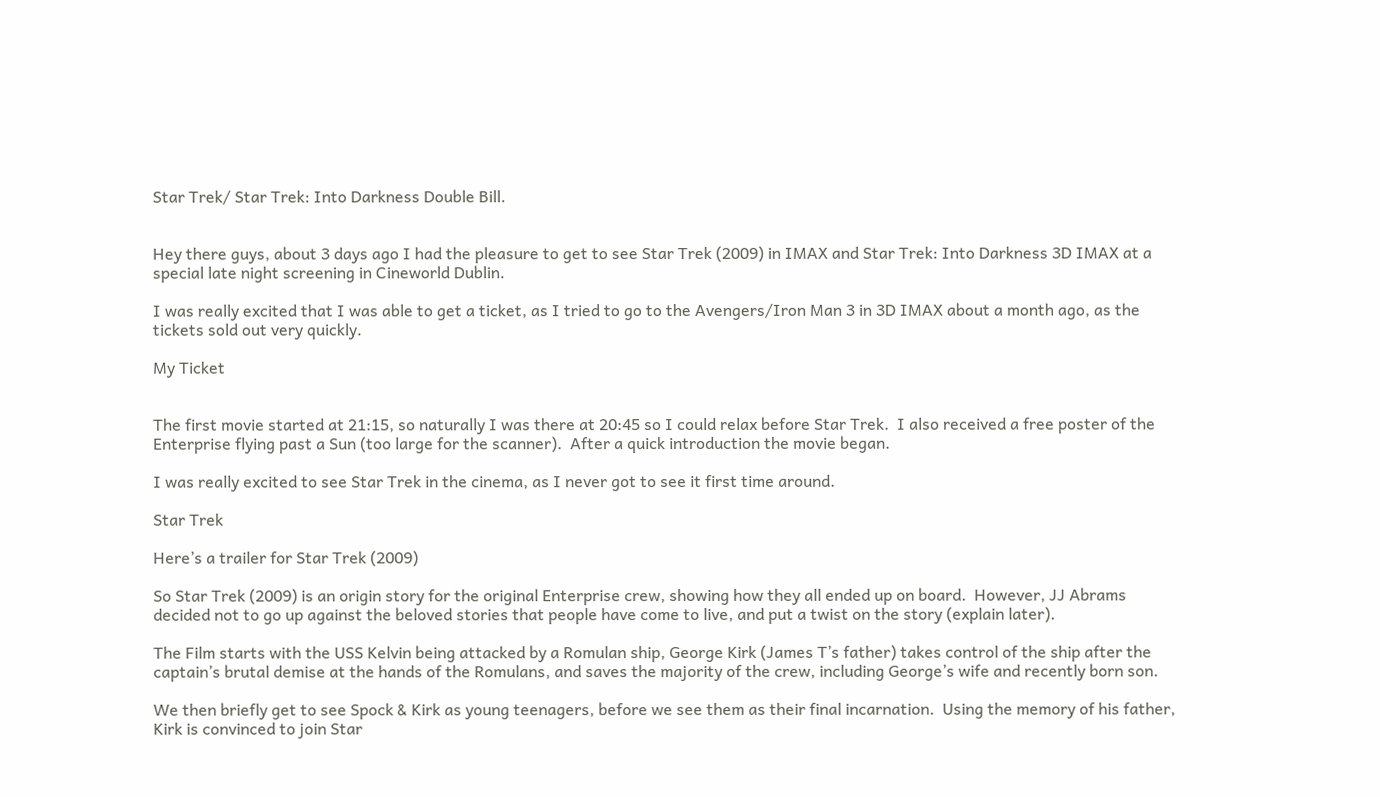Star Trek/ Star Trek: Into Darkness Double Bill.


Hey there guys, about 3 days ago I had the pleasure to get to see Star Trek (2009) in IMAX and Star Trek: Into Darkness 3D IMAX at a special late night screening in Cineworld Dublin.

I was really excited that I was able to get a ticket, as I tried to go to the Avengers/Iron Man 3 in 3D IMAX about a month ago, as the tickets sold out very quickly.

My Ticket


The first movie started at 21:15, so naturally I was there at 20:45 so I could relax before Star Trek.  I also received a free poster of the Enterprise flying past a Sun (too large for the scanner).  After a quick introduction the movie began.

I was really excited to see Star Trek in the cinema, as I never got to see it first time around.

Star Trek

Here’s a trailer for Star Trek (2009)

So Star Trek (2009) is an origin story for the original Enterprise crew, showing how they all ended up on board.  However, JJ Abrams decided not to go up against the beloved stories that people have come to live, and put a twist on the story (explain later).

The Film starts with the USS Kelvin being attacked by a Romulan ship, George Kirk (James T’s father) takes control of the ship after the captain’s brutal demise at the hands of the Romulans, and saves the majority of the crew, including George’s wife and recently born son.

We then briefly get to see Spock & Kirk as young teenagers, before we see them as their final incarnation.  Using the memory of his father, Kirk is convinced to join Star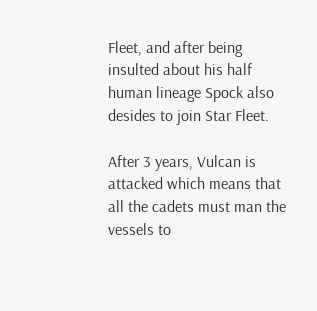Fleet, and after being insulted about his half human lineage Spock also desides to join Star Fleet.

After 3 years, Vulcan is attacked which means that all the cadets must man the vessels to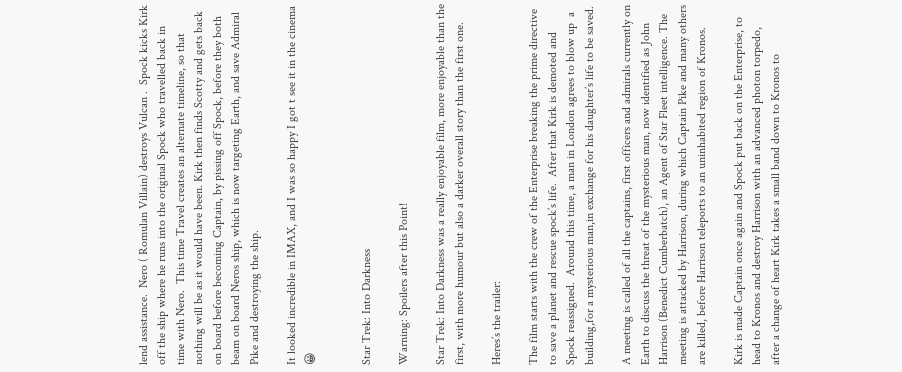lend assistance.  Nero ( Romulan Villain) destroys Vulcan .  Spock kicks Kirk off the ship where he runs into the original Spock who travelled back in time with Nero.  This time Travel creates an alternate timeline, so that nothing will be as it would have been. Kirk then finds Scotty and gets back on board before becoming Captain, by pissing off Spock, before they both beam on board Neros ship, which is now targeting Earth, and save Admiral Pike and destroying the ship.

It looked incredible in IMAX, and I was so happy I got t see it in the cinema 😀


Star Trek: Into Darkness

Warning: Spoilers after this Point!

Star Trek: Into Darkness was a really enjoyable film, more enjoyable than the first, with more humour but also a darker overall story than the first one.

Heres’s the trailer:

The film starts with the crew of the Enterprise breaking the prime directive to save a planet and rescue spock’s life.  After that Kirk is demoted and Spock reassigned.  Around this time, a man in London agrees to blow up  a building,for a mysterious man,in exchange for his daughter’s life to be saved.

A meeting is called of all the captains, first officers and admirals currently on Earth to discuss the threat of the mysterious man, now identified as John Harrison (Benedict Cumberbatch), an Agent of Star Fleet intelligence. The meeting is attacked by Harrison, during which Captain Pike and many others are killed, before Harrison teleports to an uninhabited region of Kronos.

Kirk is made Captain once again and Spock put back on the Enterprise, to head to Kronos and destroy Harrison with an advanced photon torpedo, after a change of heart Kirk takes a small band down to Kronos to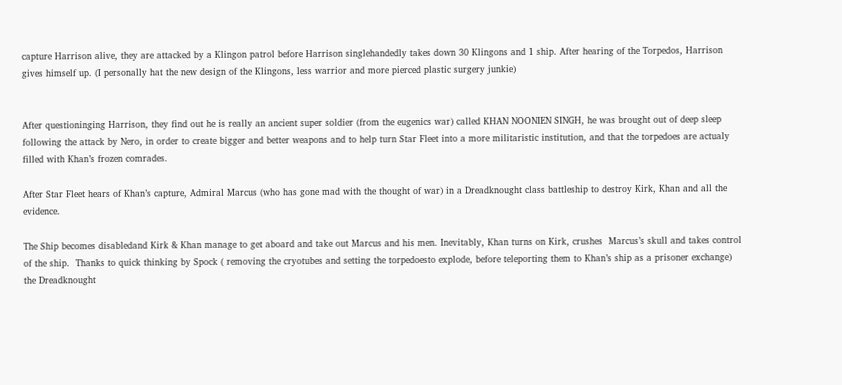capture Harrison alive, they are attacked by a Klingon patrol before Harrison singlehandedly takes down 30 Klingons and 1 ship. After hearing of the Torpedos, Harrison gives himself up. (I personally hat the new design of the Klingons, less warrior and more pierced plastic surgery junkie)


After questioninging Harrison, they find out he is really an ancient super soldier (from the eugenics war) called KHAN NOONIEN SINGH, he was brought out of deep sleep following the attack by Nero, in order to create bigger and better weapons and to help turn Star Fleet into a more militaristic institution, and that the torpedoes are actualy filled with Khan’s frozen comrades.

After Star Fleet hears of Khan’s capture, Admiral Marcus (who has gone mad with the thought of war) in a Dreadknought class battleship to destroy Kirk, Khan and all the evidence.

The Ship becomes disabledand Kirk & Khan manage to get aboard and take out Marcus and his men. Inevitably, Khan turns on Kirk, crushes  Marcus’s skull and takes control of the ship.  Thanks to quick thinking by Spock ( removing the cryotubes and setting the torpedoesto explode, before teleporting them to Khan’s ship as a prisoner exchange) the Dreadknought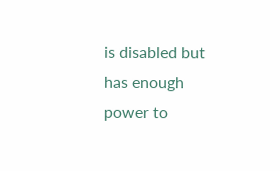is disabled but has enough power to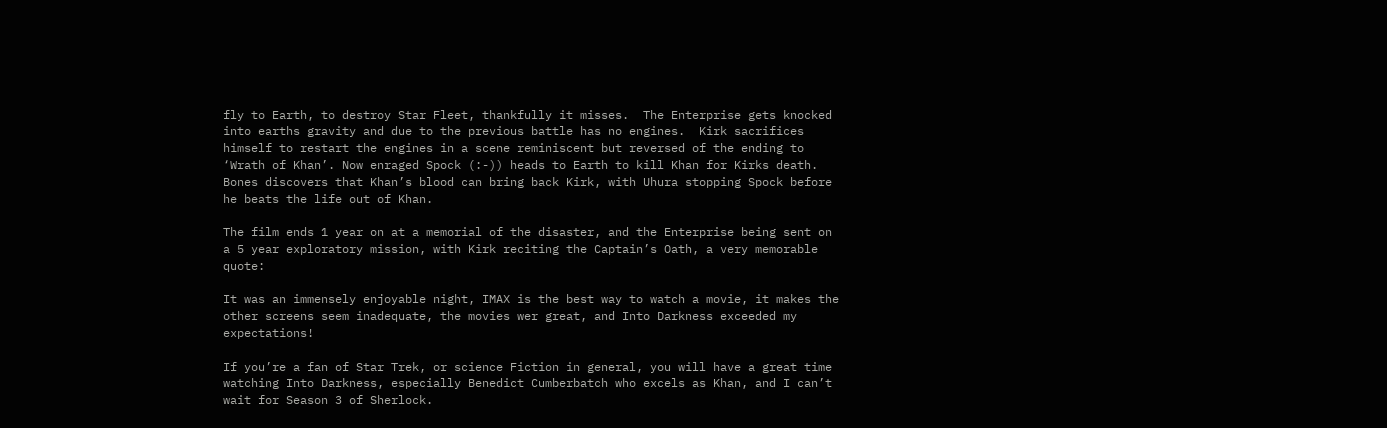fly to Earth, to destroy Star Fleet, thankfully it misses.  The Enterprise gets knocked into earths gravity and due to the previous battle has no engines.  Kirk sacrifices himself to restart the engines in a scene reminiscent but reversed of the ending to ‘Wrath of Khan’. Now enraged Spock (:-)) heads to Earth to kill Khan for Kirks death.  Bones discovers that Khan’s blood can bring back Kirk, with Uhura stopping Spock before he beats the life out of Khan.

The film ends 1 year on at a memorial of the disaster, and the Enterprise being sent on a 5 year exploratory mission, with Kirk reciting the Captain’s Oath, a very memorable quote:

It was an immensely enjoyable night, IMAX is the best way to watch a movie, it makes the other screens seem inadequate, the movies wer great, and Into Darkness exceeded my expectations!

If you’re a fan of Star Trek, or science Fiction in general, you will have a great time watching Into Darkness, especially Benedict Cumberbatch who excels as Khan, and I can’t wait for Season 3 of Sherlock.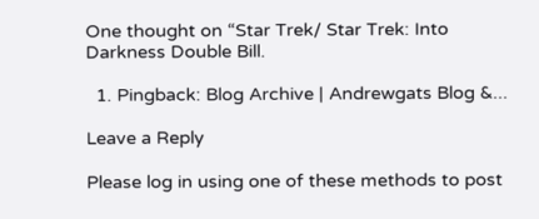One thought on “Star Trek/ Star Trek: Into Darkness Double Bill.

  1. Pingback: Blog Archive | Andrewgats Blog &...

Leave a Reply

Please log in using one of these methods to post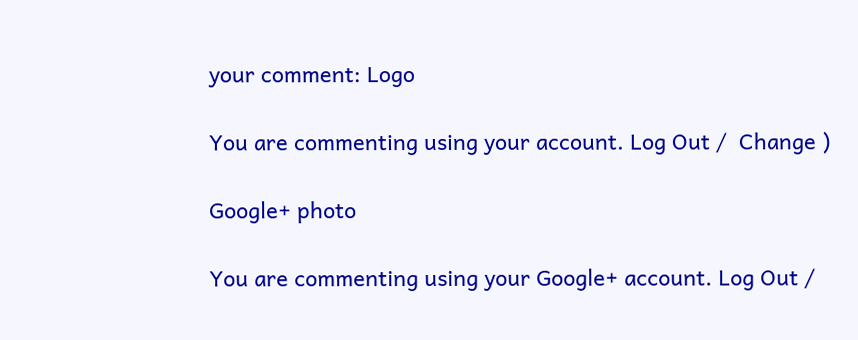your comment: Logo

You are commenting using your account. Log Out /  Change )

Google+ photo

You are commenting using your Google+ account. Log Out /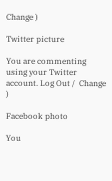Change )

Twitter picture

You are commenting using your Twitter account. Log Out /  Change )

Facebook photo

You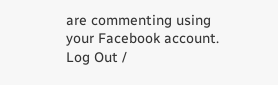are commenting using your Facebook account. Log Out /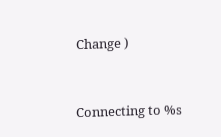Change )


Connecting to %s